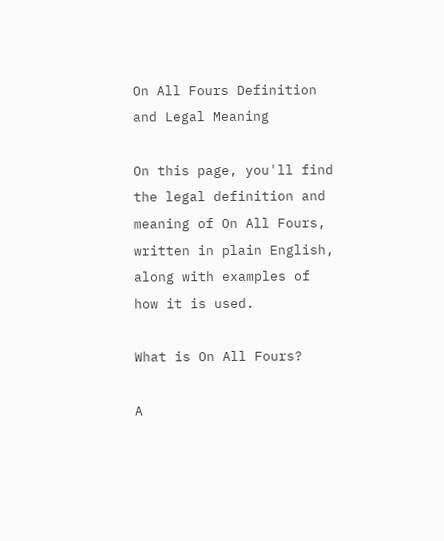On All Fours Definition and Legal Meaning

On this page, you'll find the legal definition and meaning of On All Fours, written in plain English, along with examples of how it is used.

What is On All Fours?

A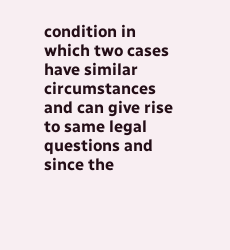condition in which two cases have similar circumstances and can give rise to same legal questions and since the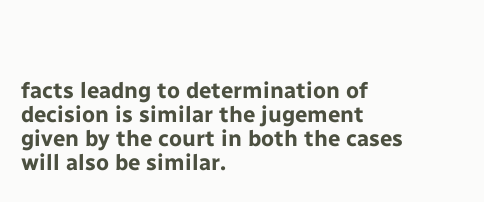facts leadng to determination of decision is similar the jugement given by the court in both the cases will also be similar.